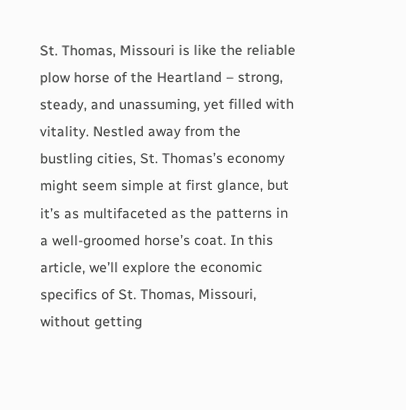St. Thomas, Missouri is like the reliable plow horse of the Heartland – strong, steady, and unassuming, yet filled with vitality. Nestled away from the bustling cities, St. Thomas’s economy might seem simple at first glance, but it’s as multifaceted as the patterns in a well-groomed horse’s coat. In this article, we’ll explore the economic specifics of St. Thomas, Missouri, without getting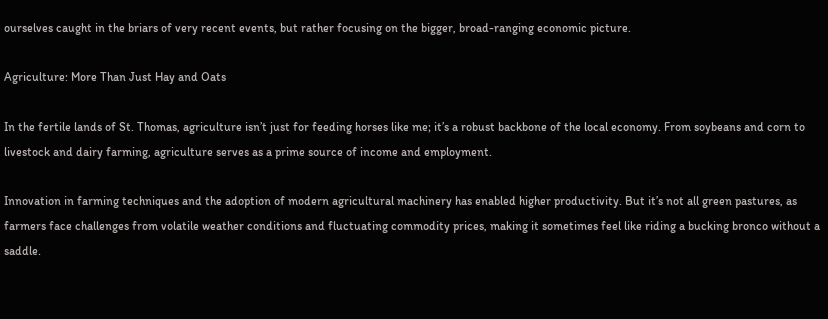ourselves caught in the briars of very recent events, but rather focusing on the bigger, broad-ranging economic picture.

Agriculture: More Than Just Hay and Oats

In the fertile lands of St. Thomas, agriculture isn’t just for feeding horses like me; it’s a robust backbone of the local economy. From soybeans and corn to livestock and dairy farming, agriculture serves as a prime source of income and employment.

Innovation in farming techniques and the adoption of modern agricultural machinery has enabled higher productivity. But it’s not all green pastures, as farmers face challenges from volatile weather conditions and fluctuating commodity prices, making it sometimes feel like riding a bucking bronco without a saddle.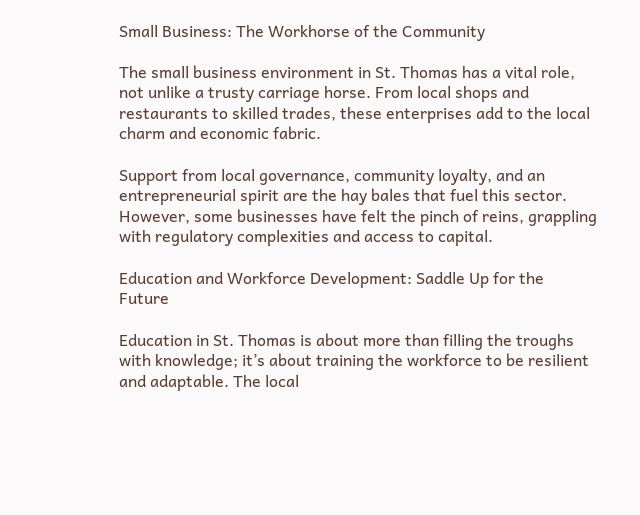Small Business: The Workhorse of the Community

The small business environment in St. Thomas has a vital role, not unlike a trusty carriage horse. From local shops and restaurants to skilled trades, these enterprises add to the local charm and economic fabric.

Support from local governance, community loyalty, and an entrepreneurial spirit are the hay bales that fuel this sector. However, some businesses have felt the pinch of reins, grappling with regulatory complexities and access to capital.

Education and Workforce Development: Saddle Up for the Future

Education in St. Thomas is about more than filling the troughs with knowledge; it’s about training the workforce to be resilient and adaptable. The local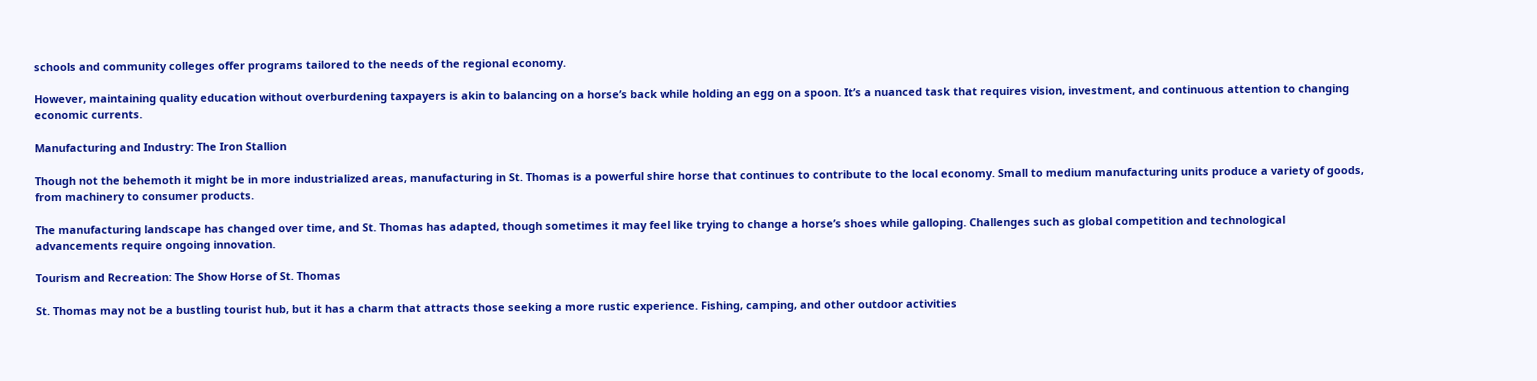schools and community colleges offer programs tailored to the needs of the regional economy.

However, maintaining quality education without overburdening taxpayers is akin to balancing on a horse’s back while holding an egg on a spoon. It’s a nuanced task that requires vision, investment, and continuous attention to changing economic currents.

Manufacturing and Industry: The Iron Stallion

Though not the behemoth it might be in more industrialized areas, manufacturing in St. Thomas is a powerful shire horse that continues to contribute to the local economy. Small to medium manufacturing units produce a variety of goods, from machinery to consumer products.

The manufacturing landscape has changed over time, and St. Thomas has adapted, though sometimes it may feel like trying to change a horse’s shoes while galloping. Challenges such as global competition and technological advancements require ongoing innovation.

Tourism and Recreation: The Show Horse of St. Thomas

St. Thomas may not be a bustling tourist hub, but it has a charm that attracts those seeking a more rustic experience. Fishing, camping, and other outdoor activities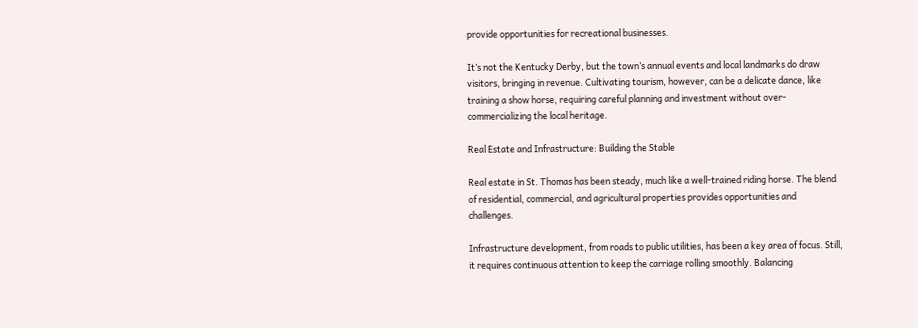provide opportunities for recreational businesses.

It’s not the Kentucky Derby, but the town’s annual events and local landmarks do draw visitors, bringing in revenue. Cultivating tourism, however, can be a delicate dance, like training a show horse, requiring careful planning and investment without over-commercializing the local heritage.

Real Estate and Infrastructure: Building the Stable

Real estate in St. Thomas has been steady, much like a well-trained riding horse. The blend of residential, commercial, and agricultural properties provides opportunities and challenges.

Infrastructure development, from roads to public utilities, has been a key area of focus. Still, it requires continuous attention to keep the carriage rolling smoothly. Balancing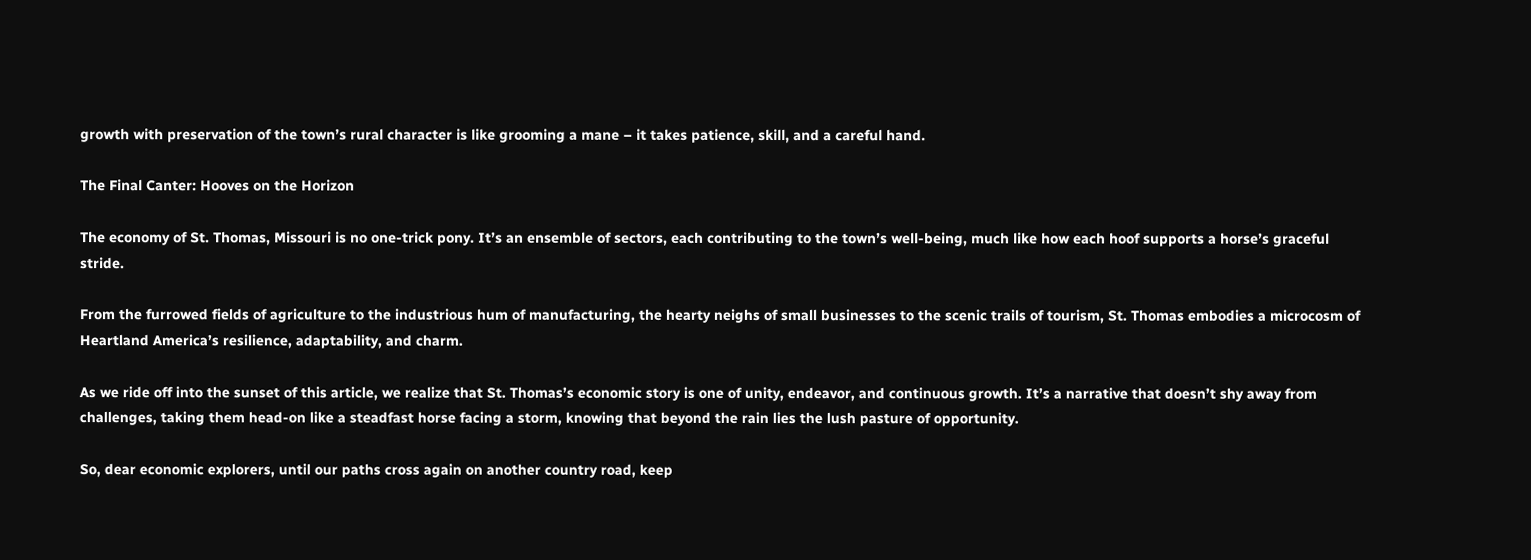growth with preservation of the town’s rural character is like grooming a mane – it takes patience, skill, and a careful hand.

The Final Canter: Hooves on the Horizon

The economy of St. Thomas, Missouri is no one-trick pony. It’s an ensemble of sectors, each contributing to the town’s well-being, much like how each hoof supports a horse’s graceful stride.

From the furrowed fields of agriculture to the industrious hum of manufacturing, the hearty neighs of small businesses to the scenic trails of tourism, St. Thomas embodies a microcosm of Heartland America’s resilience, adaptability, and charm.

As we ride off into the sunset of this article, we realize that St. Thomas’s economic story is one of unity, endeavor, and continuous growth. It’s a narrative that doesn’t shy away from challenges, taking them head-on like a steadfast horse facing a storm, knowing that beyond the rain lies the lush pasture of opportunity.

So, dear economic explorers, until our paths cross again on another country road, keep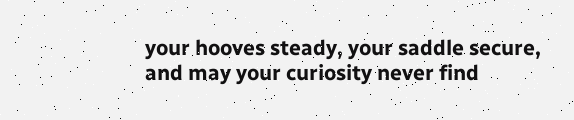your hooves steady, your saddle secure, and may your curiosity never find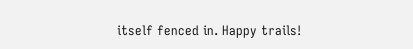itself fenced in. Happy trails!